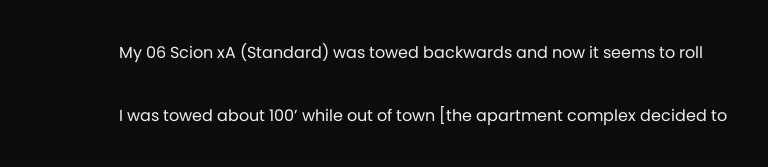My 06 Scion xA (Standard) was towed backwards and now it seems to roll

I was towed about 100’ while out of town [the apartment complex decided to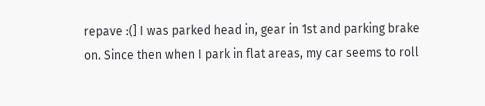repave :(] I was parked head in, gear in 1st and parking brake on. Since then when I park in flat areas, my car seems to roll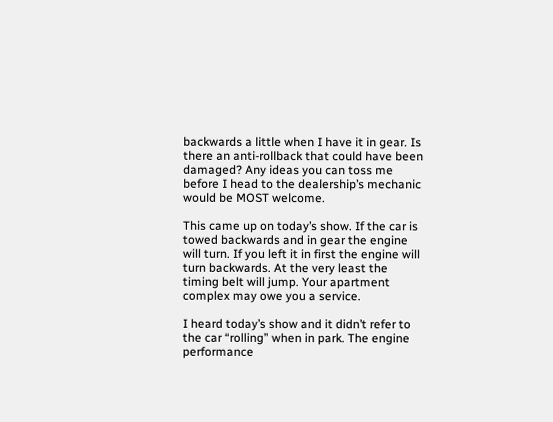backwards a little when I have it in gear. Is there an anti-rollback that could have been damaged? Any ideas you can toss me before I head to the dealership’s mechanic would be MOST welcome.

This came up on today’s show. If the car is towed backwards and in gear the engine will turn. If you left it in first the engine will turn backwards. At the very least the timing belt will jump. Your apartment complex may owe you a service.

I heard today’s show and it didn’t refer to the car “rolling” when in park. The engine performance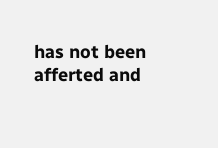has not been afferted and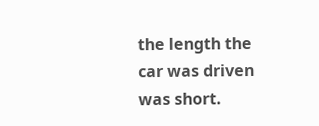the length the car was driven was short.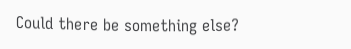Could there be something else?